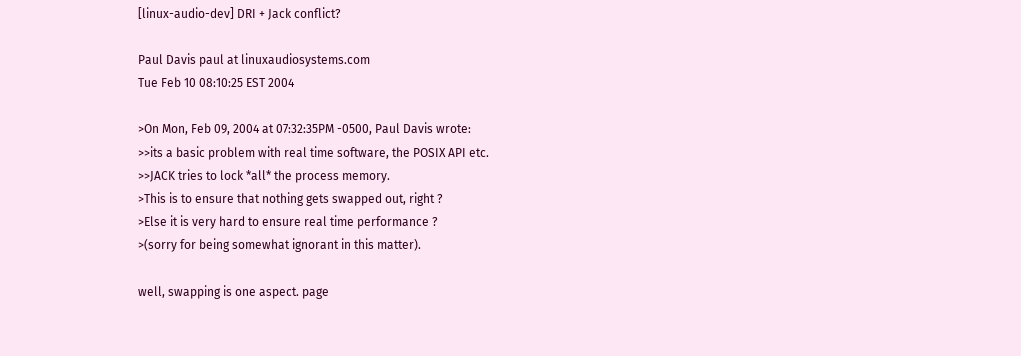[linux-audio-dev] DRI + Jack conflict?

Paul Davis paul at linuxaudiosystems.com
Tue Feb 10 08:10:25 EST 2004

>On Mon, Feb 09, 2004 at 07:32:35PM -0500, Paul Davis wrote:
>>its a basic problem with real time software, the POSIX API etc.
>>JACK tries to lock *all* the process memory.
>This is to ensure that nothing gets swapped out, right ?
>Else it is very hard to ensure real time performance ?
>(sorry for being somewhat ignorant in this matter).

well, swapping is one aspect. page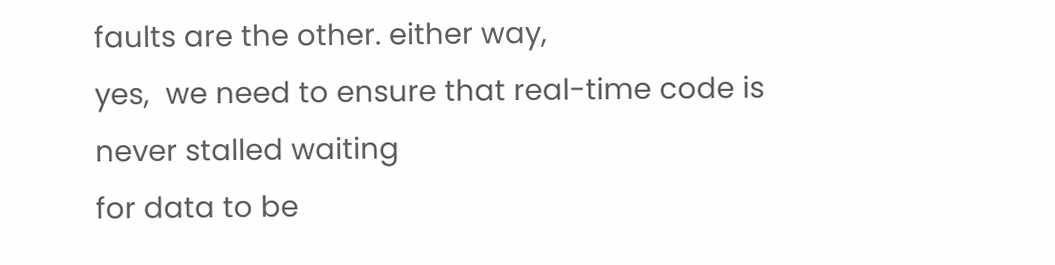faults are the other. either way,
yes,  we need to ensure that real-time code is never stalled waiting
for data to be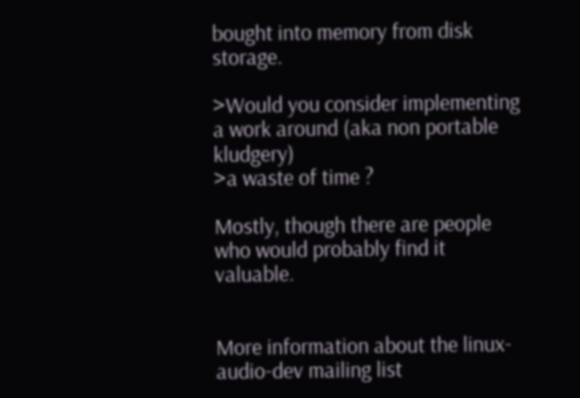bought into memory from disk storage.

>Would you consider implementing a work around (aka non portable kludgery)
>a waste of time ?

Mostly, though there are people who would probably find it valuable.


More information about the linux-audio-dev mailing list